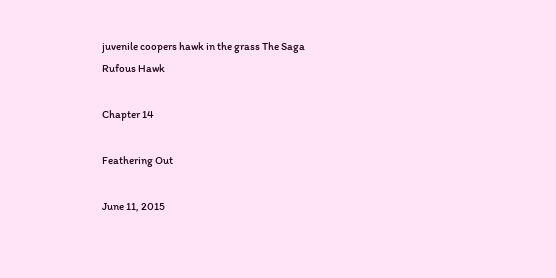juvenile coopers hawk in the grass The Saga
Rufous Hawk

Chapter 14

Feathering Out

June 11, 2015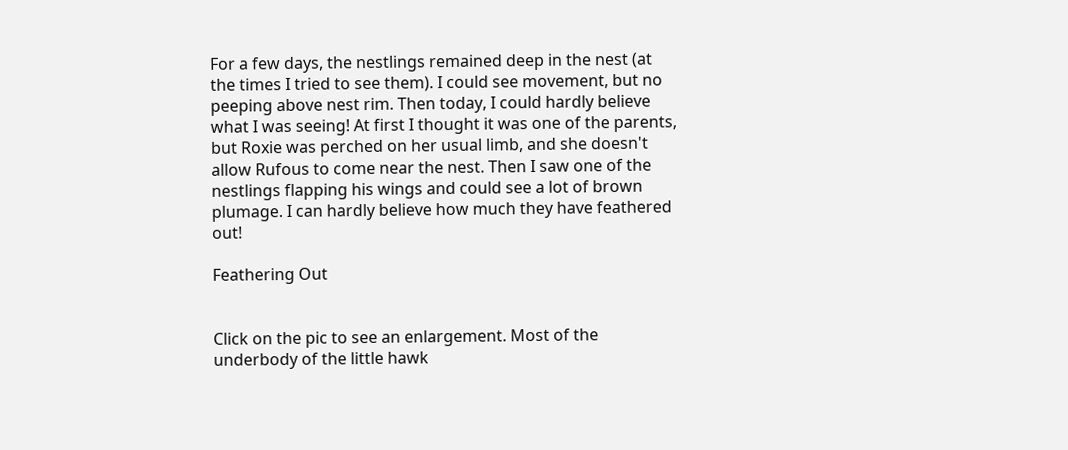For a few days, the nestlings remained deep in the nest (at the times I tried to see them). I could see movement, but no peeping above nest rim. Then today, I could hardly believe what I was seeing! At first I thought it was one of the parents, but Roxie was perched on her usual limb, and she doesn't allow Rufous to come near the nest. Then I saw one of the nestlings flapping his wings and could see a lot of brown plumage. I can hardly believe how much they have feathered out!

Feathering Out


Click on the pic to see an enlargement. Most of the underbody of the little hawk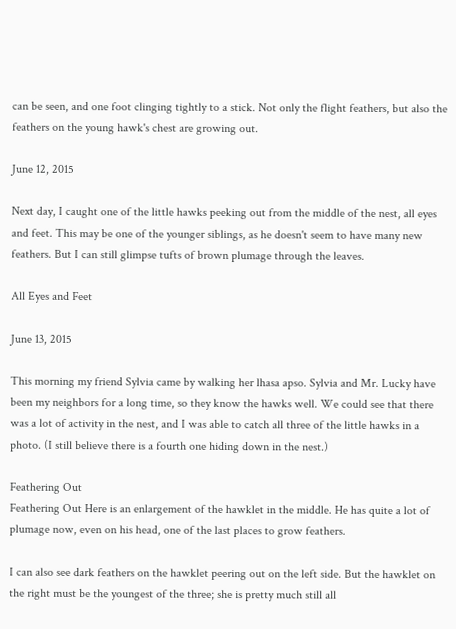can be seen, and one foot clinging tightly to a stick. Not only the flight feathers, but also the feathers on the young hawk's chest are growing out.

June 12, 2015

Next day, I caught one of the little hawks peeking out from the middle of the nest, all eyes and feet. This may be one of the younger siblings, as he doesn't seem to have many new feathers. But I can still glimpse tufts of brown plumage through the leaves.

All Eyes and Feet

June 13, 2015

This morning my friend Sylvia came by walking her lhasa apso. Sylvia and Mr. Lucky have been my neighbors for a long time, so they know the hawks well. We could see that there was a lot of activity in the nest, and I was able to catch all three of the little hawks in a photo. (I still believe there is a fourth one hiding down in the nest.)

Feathering Out
Feathering Out Here is an enlargement of the hawklet in the middle. He has quite a lot of plumage now, even on his head, one of the last places to grow feathers.

I can also see dark feathers on the hawklet peering out on the left side. But the hawklet on the right must be the youngest of the three; she is pretty much still all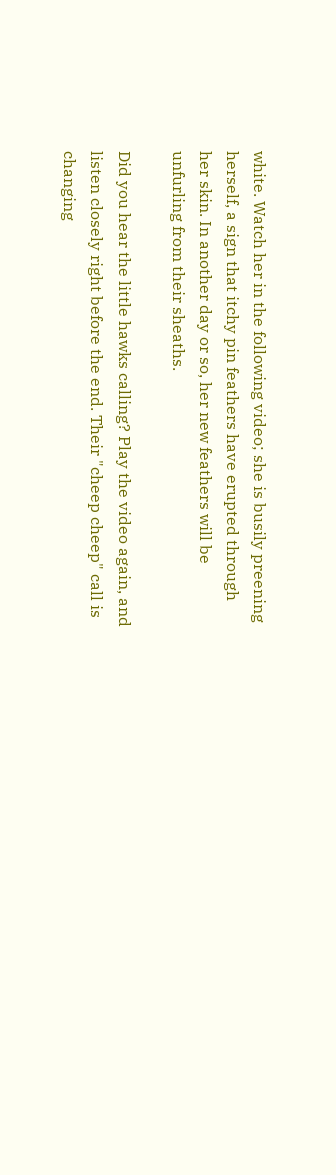white. Watch her in the following video; she is busily preening herself, a sign that itchy pin feathers have erupted through her skin. In another day or so, her new feathers will be unfurling from their sheaths.

Did you hear the little hawks calling? Play the video again, and listen closely right before the end. Their "cheep cheep" call is changing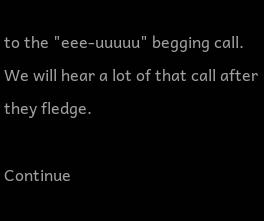to the "eee-uuuuu" begging call. We will hear a lot of that call after they fledge.

Continue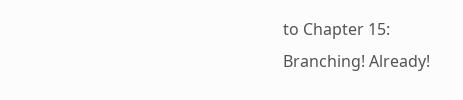to Chapter 15: Branching! Already!